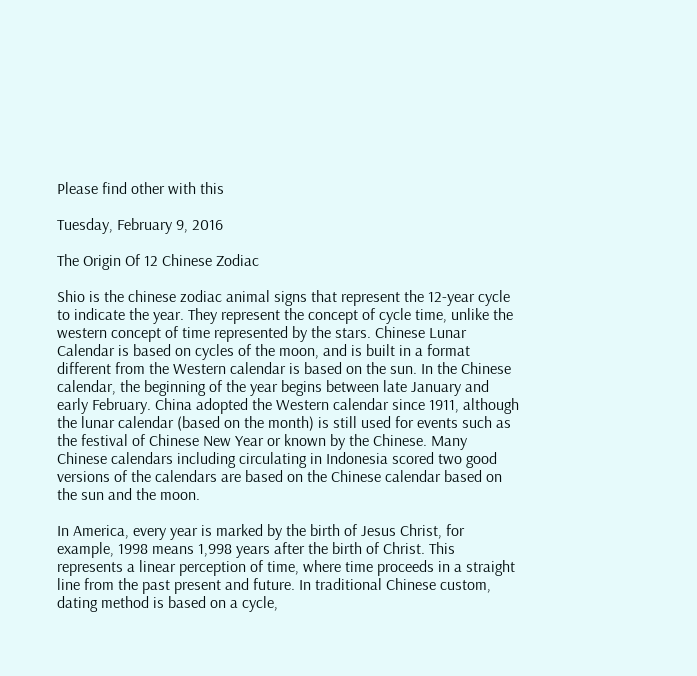Please find other with this

Tuesday, February 9, 2016

The Origin Of 12 Chinese Zodiac

Shio is the chinese zodiac animal signs that represent the 12-year cycle to indicate the year. They represent the concept of cycle time, unlike the western concept of time represented by the stars. Chinese Lunar Calendar is based on cycles of the moon, and is built in a format different from the Western calendar is based on the sun. In the Chinese calendar, the beginning of the year begins between late January and early February. China adopted the Western calendar since 1911, although the lunar calendar (based on the month) is still used for events such as the festival of Chinese New Year or known by the Chinese. Many Chinese calendars including circulating in Indonesia scored two good versions of the calendars are based on the Chinese calendar based on the sun and the moon.

In America, every year is marked by the birth of Jesus Christ, for example, 1998 means 1,998 years after the birth of Christ. This represents a linear perception of time, where time proceeds in a straight line from the past present and future. In traditional Chinese custom, dating method is based on a cycle,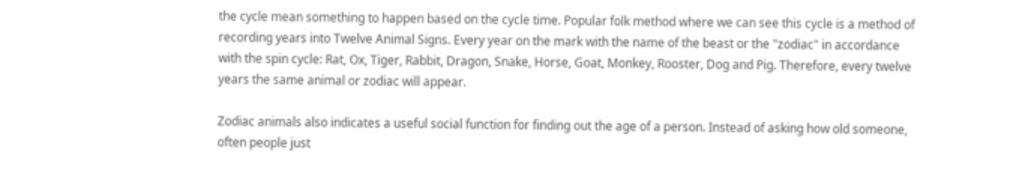the cycle mean something to happen based on the cycle time. Popular folk method where we can see this cycle is a method of recording years into Twelve Animal Signs. Every year on the mark with the name of the beast or the "zodiac" in accordance with the spin cycle: Rat, Ox, Tiger, Rabbit, Dragon, Snake, Horse, Goat, Monkey, Rooster, Dog and Pig. Therefore, every twelve years the same animal or zodiac will appear.

Zodiac animals also indicates a useful social function for finding out the age of a person. Instead of asking how old someone, often people just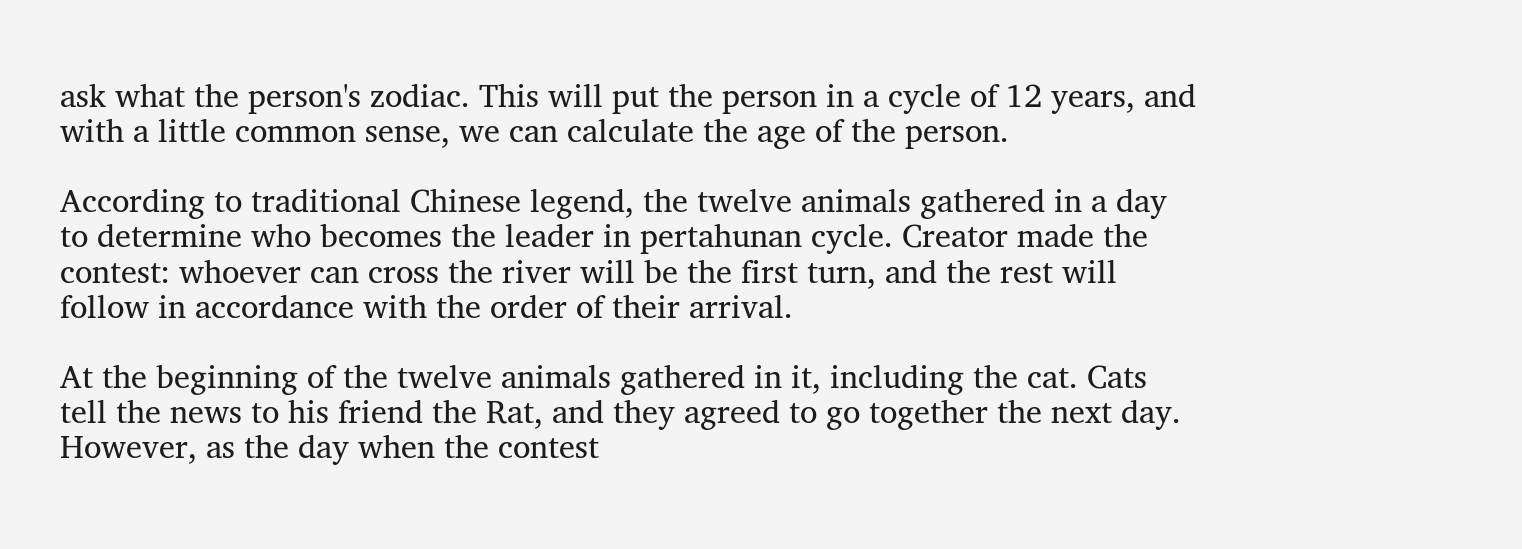ask what the person's zodiac. This will put the person in a cycle of 12 years, and with a little common sense, we can calculate the age of the person.

According to traditional Chinese legend, the twelve animals gathered in a day to determine who becomes the leader in pertahunan cycle. Creator made the contest: whoever can cross the river will be the first turn, and the rest will follow in accordance with the order of their arrival.

At the beginning of the twelve animals gathered in it, including the cat. Cats tell the news to his friend the Rat, and they agreed to go together the next day. However, as the day when the contest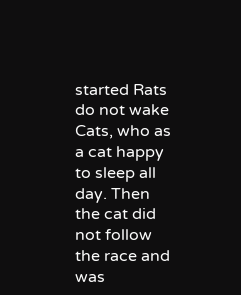started Rats do not wake Cats, who as a cat happy to sleep all day. Then the cat did not follow the race and was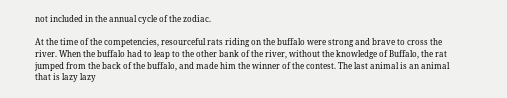not included in the annual cycle of the zodiac.

At the time of the competencies, resourceful rats riding on the buffalo were strong and brave to cross the river. When the buffalo had to leap to the other bank of the river, without the knowledge of Buffalo, the rat jumped from the back of the buffalo, and made him the winner of the contest. The last animal is an animal that is lazy lazy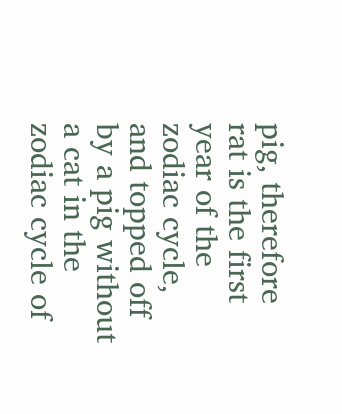pig, therefore rat is the first year of the zodiac cycle, and topped off by a pig without a cat in the zodiac cycle of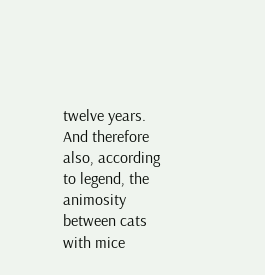twelve years. And therefore also, according to legend, the animosity between cats with mice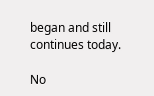began and still continues today.

No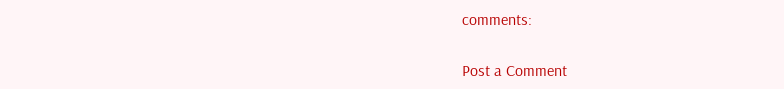comments:

Post a Comment